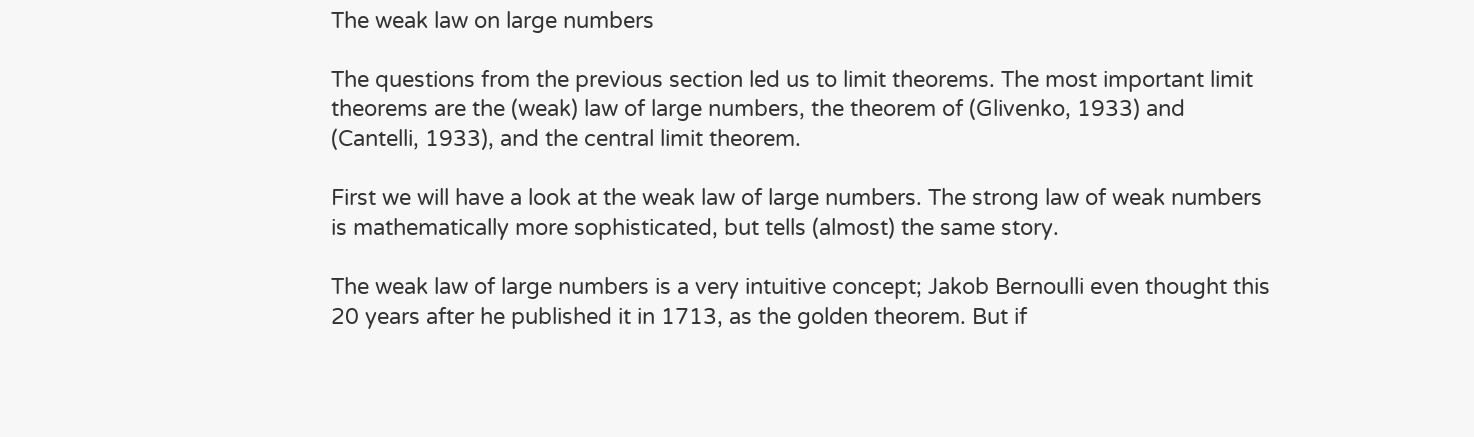The weak law on large numbers

The questions from the previous section led us to limit theorems. The most important limit theorems are the (weak) law of large numbers, the theorem of (Glivenko, 1933) and (Cantelli, 1933), and the central limit theorem.

First we will have a look at the weak law of large numbers. The strong law of weak numbers is mathematically more sophisticated, but tells (almost) the same story.

The weak law of large numbers is a very intuitive concept; Jakob Bernoulli even thought this 20 years after he published it in 1713, as the golden theorem. But if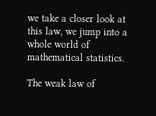we take a closer look at this law, we jump into a whole world of mathematical statistics.

The weak law of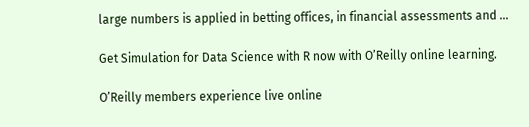large numbers is applied in betting offices, in financial assessments and ...

Get Simulation for Data Science with R now with O’Reilly online learning.

O’Reilly members experience live online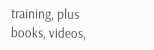training, plus books, videos,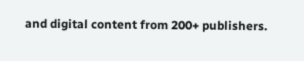and digital content from 200+ publishers.